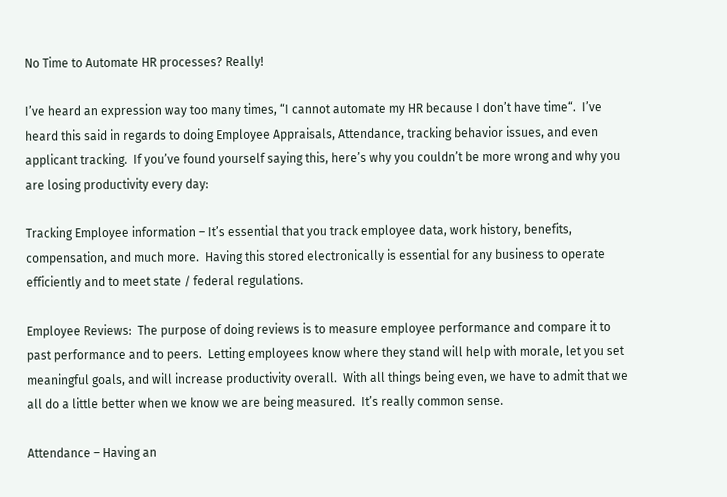No Time to Automate HR processes? Really!

I’ve heard an expression way too many times, “I cannot automate my HR because I don’t have time“.  I’ve heard this said in regards to doing Employee Appraisals, Attendance, tracking behavior issues, and even applicant tracking.  If you’ve found yourself saying this, here’s why you couldn’t be more wrong and why you are losing productivity every day:

Tracking Employee information – It’s essential that you track employee data, work history, benefits, compensation, and much more.  Having this stored electronically is essential for any business to operate efficiently and to meet state / federal regulations.

Employee Reviews:  The purpose of doing reviews is to measure employee performance and compare it to past performance and to peers.  Letting employees know where they stand will help with morale, let you set meaningful goals, and will increase productivity overall.  With all things being even, we have to admit that we all do a little better when we know we are being measured.  It’s really common sense.

Attendance – Having an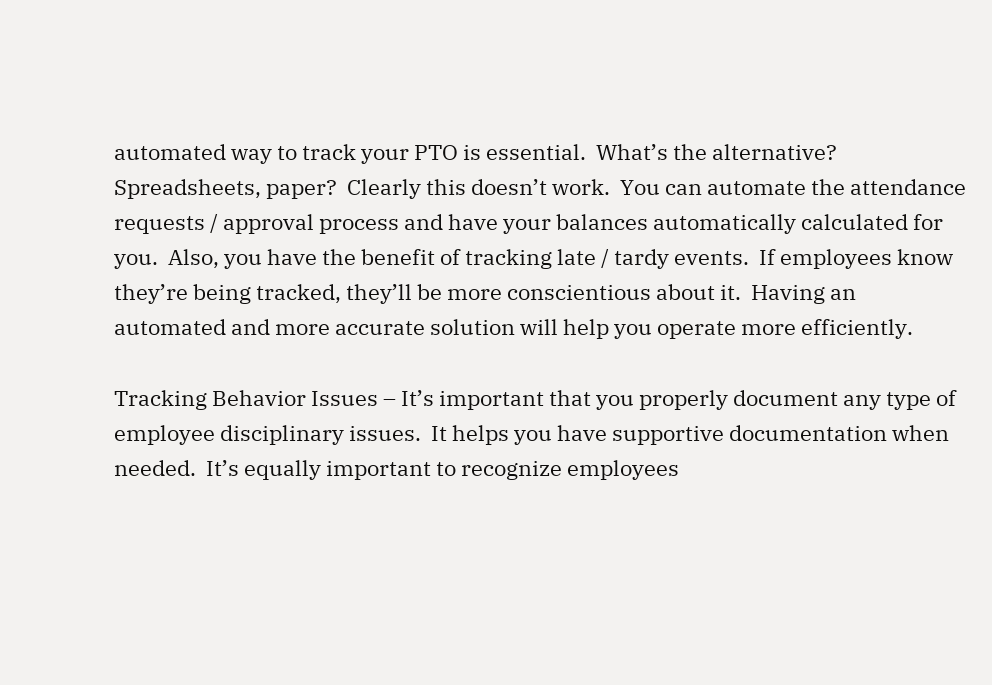automated way to track your PTO is essential.  What’s the alternative?  Spreadsheets, paper?  Clearly this doesn’t work.  You can automate the attendance requests / approval process and have your balances automatically calculated for you.  Also, you have the benefit of tracking late / tardy events.  If employees know they’re being tracked, they’ll be more conscientious about it.  Having an automated and more accurate solution will help you operate more efficiently.

Tracking Behavior Issues – It’s important that you properly document any type of employee disciplinary issues.  It helps you have supportive documentation when needed.  It’s equally important to recognize employees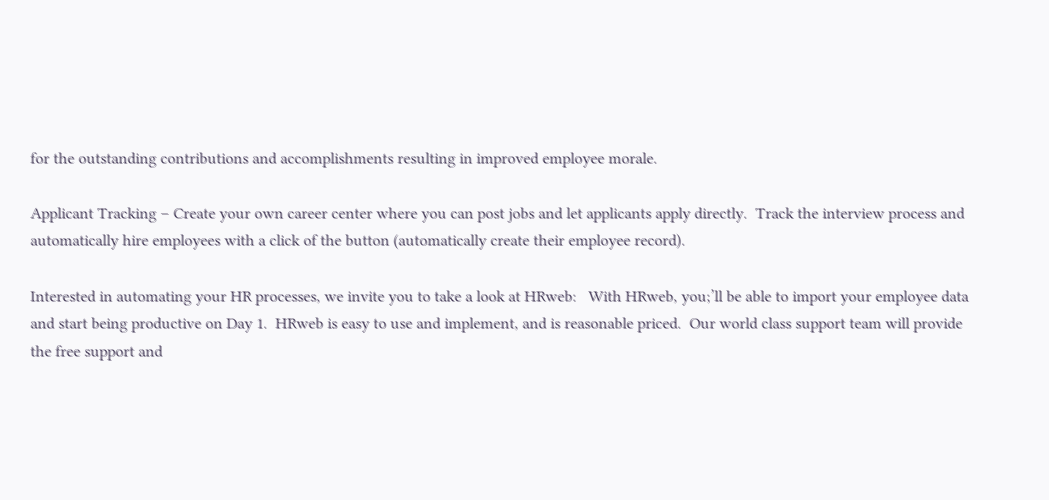for the outstanding contributions and accomplishments resulting in improved employee morale.

Applicant Tracking – Create your own career center where you can post jobs and let applicants apply directly.  Track the interview process and automatically hire employees with a click of the button (automatically create their employee record).

Interested in automating your HR processes, we invite you to take a look at HRweb:   With HRweb, you;’ll be able to import your employee data and start being productive on Day 1.  HRweb is easy to use and implement, and is reasonable priced.  Our world class support team will provide the free support and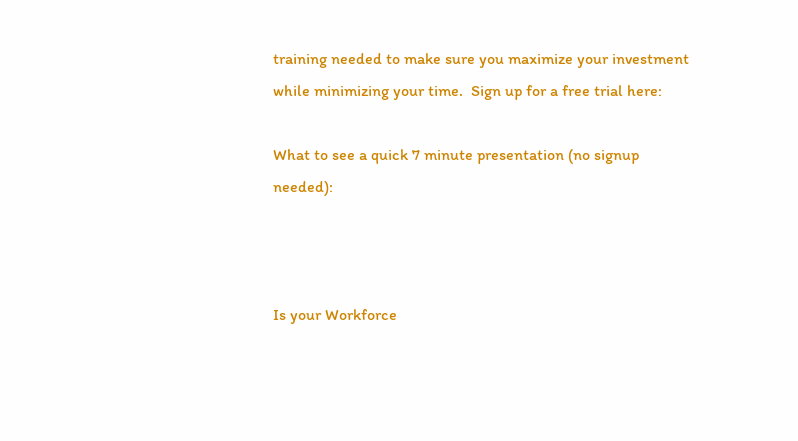training needed to make sure you maximize your investment while minimizing your time.  Sign up for a free trial here:

What to see a quick 7 minute presentation (no signup needed):



Is your Workforce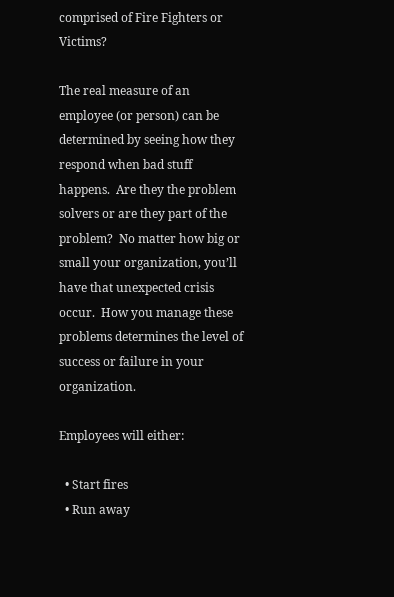comprised of Fire Fighters or Victims?

The real measure of an employee (or person) can be determined by seeing how they respond when bad stuff happens.  Are they the problem solvers or are they part of the problem?  No matter how big or small your organization, you’ll have that unexpected crisis occur.  How you manage these problems determines the level of success or failure in your organization.

Employees will either:

  • Start fires
  • Run away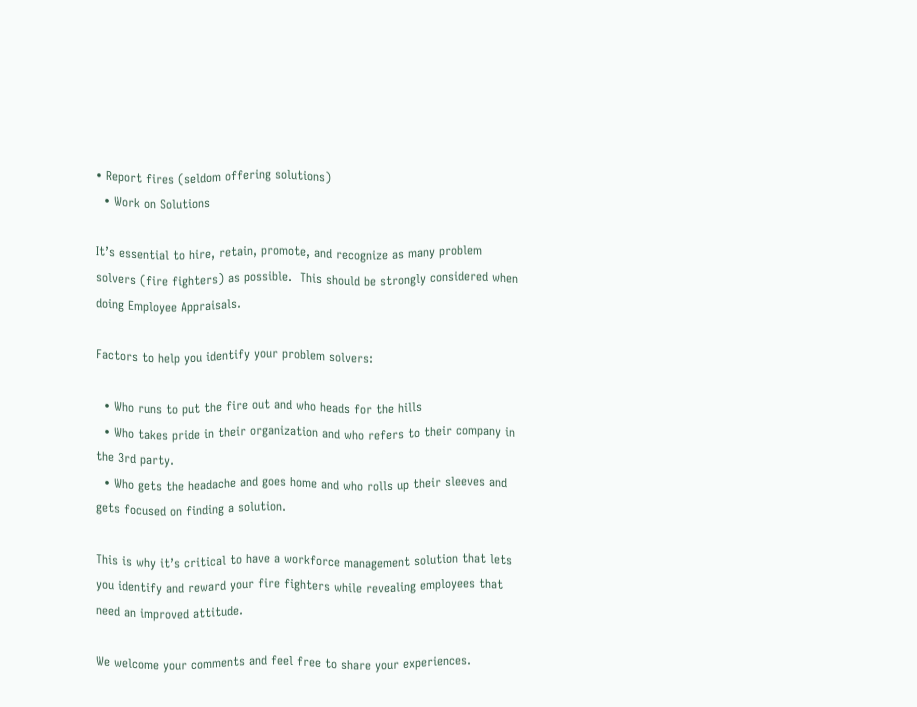• Report fires (seldom offering solutions)
  • Work on Solutions

It’s essential to hire, retain, promote, and recognize as many problem solvers (fire fighters) as possible.  This should be strongly considered when doing Employee Appraisals.

Factors to help you identify your problem solvers:

  • Who runs to put the fire out and who heads for the hills
  • Who takes pride in their organization and who refers to their company in the 3rd party.
  • Who gets the headache and goes home and who rolls up their sleeves and gets focused on finding a solution.

This is why it’s critical to have a workforce management solution that lets you identify and reward your fire fighters while revealing employees that need an improved attitude.

We welcome your comments and feel free to share your experiences.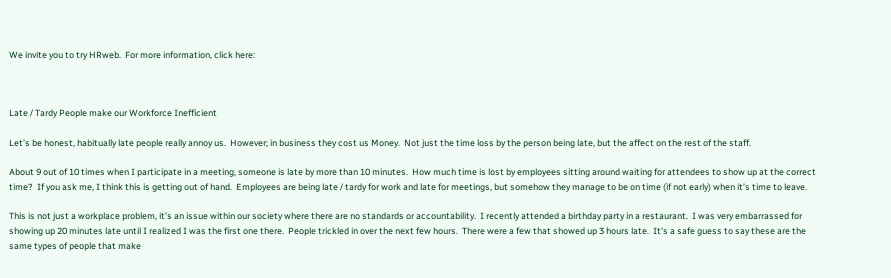We invite you to try HRweb.  For more information, click here:



Late / Tardy People make our Workforce Inefficient

Let’s be honest, habitually late people really annoy us.  However; in business they cost us Money.  Not just the time loss by the person being late, but the affect on the rest of the staff.

About 9 out of 10 times when I participate in a meeting, someone is late by more than 10 minutes.  How much time is lost by employees sitting around waiting for attendees to show up at the correct time?  If you ask me, I think this is getting out of hand.  Employees are being late / tardy for work and late for meetings, but somehow they manage to be on time (if not early) when it’s time to leave.

This is not just a workplace problem, it’s an issue within our society where there are no standards or accountability.  I recently attended a birthday party in a restaurant.  I was very embarrassed for showing up 20 minutes late until I realized I was the first one there.  People trickled in over the next few hours.  There were a few that showed up 3 hours late.  It’s a safe guess to say these are the same types of people that make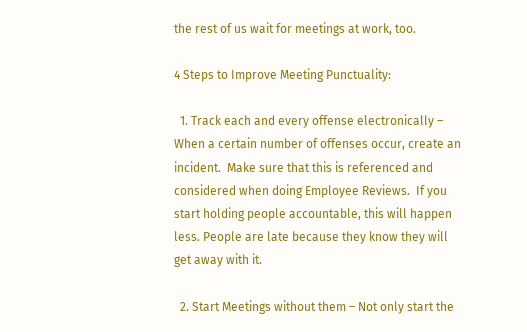the rest of us wait for meetings at work, too.

4 Steps to Improve Meeting Punctuality:

  1. Track each and every offense electronically – When a certain number of offenses occur, create an incident.  Make sure that this is referenced and considered when doing Employee Reviews.  If you start holding people accountable, this will happen less. People are late because they know they will get away with it.

  2. Start Meetings without them – Not only start the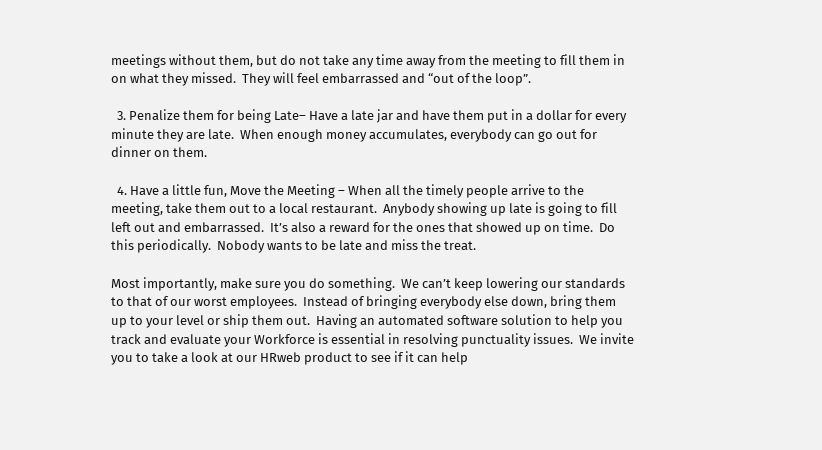meetings without them, but do not take any time away from the meeting to fill them in on what they missed.  They will feel embarrassed and “out of the loop”.

  3. Penalize them for being Late– Have a late jar and have them put in a dollar for every minute they are late.  When enough money accumulates, everybody can go out for dinner on them.

  4. Have a little fun, Move the Meeting – When all the timely people arrive to the meeting, take them out to a local restaurant.  Anybody showing up late is going to fill left out and embarrassed.  It’s also a reward for the ones that showed up on time.  Do this periodically.  Nobody wants to be late and miss the treat.

Most importantly, make sure you do something.  We can’t keep lowering our standards to that of our worst employees.  Instead of bringing everybody else down, bring them up to your level or ship them out.  Having an automated software solution to help you track and evaluate your Workforce is essential in resolving punctuality issues.  We invite you to take a look at our HRweb product to see if it can help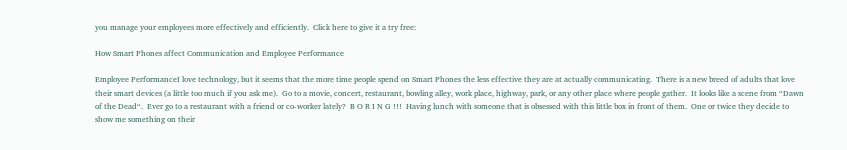you manage your employees more effectively and efficiently.  Click here to give it a try free:

How Smart Phones affect Communication and Employee Performance

Employee PerformanceI love technology, but it seems that the more time people spend on Smart Phones the less effective they are at actually communicating.  There is a new breed of adults that love their smart devices (a little too much if you ask me).  Go to a movie, concert, restaurant, bowling alley, work place, highway, park, or any other place where people gather.  It looks like a scene from “Dawn of the Dead“.  Ever go to a restaurant with a friend or co-worker lately?  B O R I N G !!!  Having lunch with someone that is obsessed with this little box in front of them.  One or twice they decide to show me something on their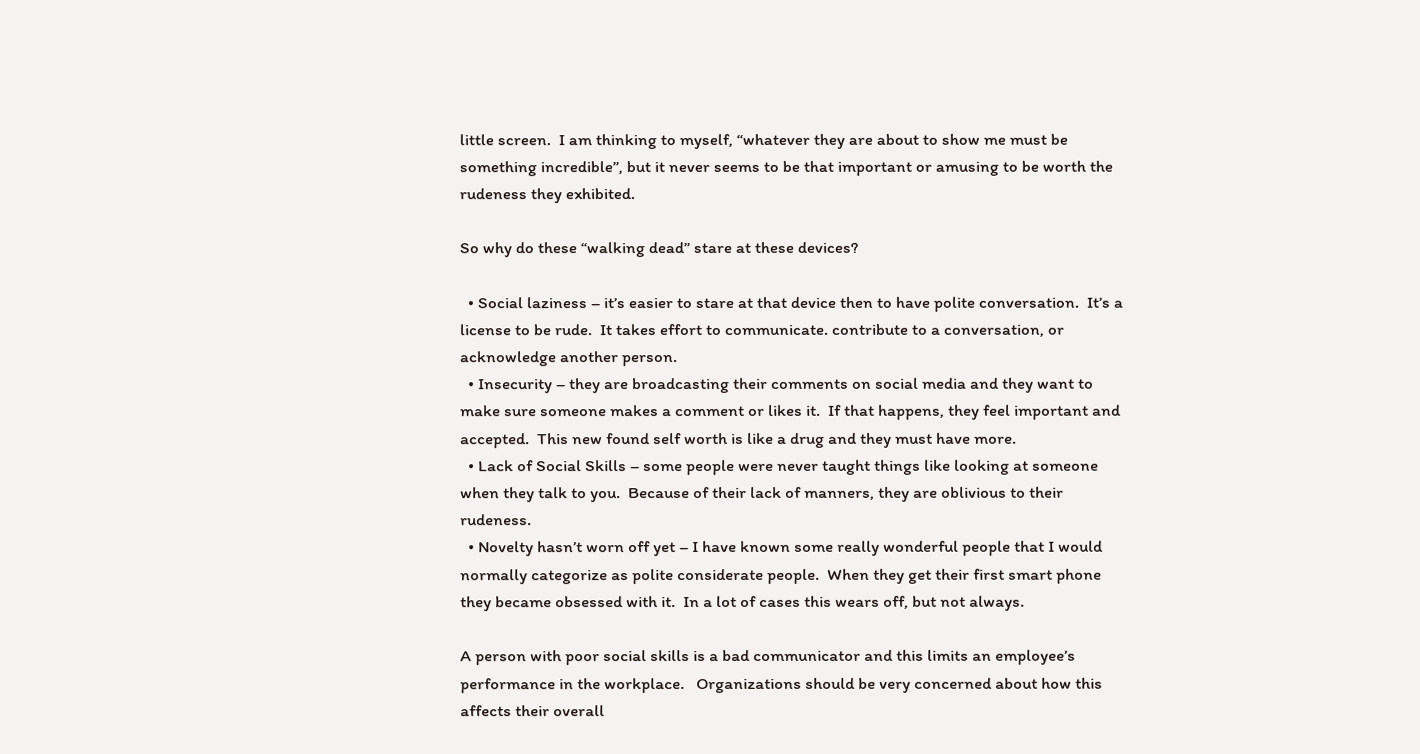little screen.  I am thinking to myself, “whatever they are about to show me must be something incredible”, but it never seems to be that important or amusing to be worth the rudeness they exhibited.

So why do these “walking dead” stare at these devices?

  • Social laziness – it’s easier to stare at that device then to have polite conversation.  It’s a license to be rude.  It takes effort to communicate. contribute to a conversation, or acknowledge another person.
  • Insecurity – they are broadcasting their comments on social media and they want to make sure someone makes a comment or likes it.  If that happens, they feel important and accepted.  This new found self worth is like a drug and they must have more.
  • Lack of Social Skills – some people were never taught things like looking at someone when they talk to you.  Because of their lack of manners, they are oblivious to their rudeness.
  • Novelty hasn’t worn off yet – I have known some really wonderful people that I would normally categorize as polite considerate people.  When they get their first smart phone they became obsessed with it.  In a lot of cases this wears off, but not always.

A person with poor social skills is a bad communicator and this limits an employee’s performance in the workplace.   Organizations should be very concerned about how this affects their overall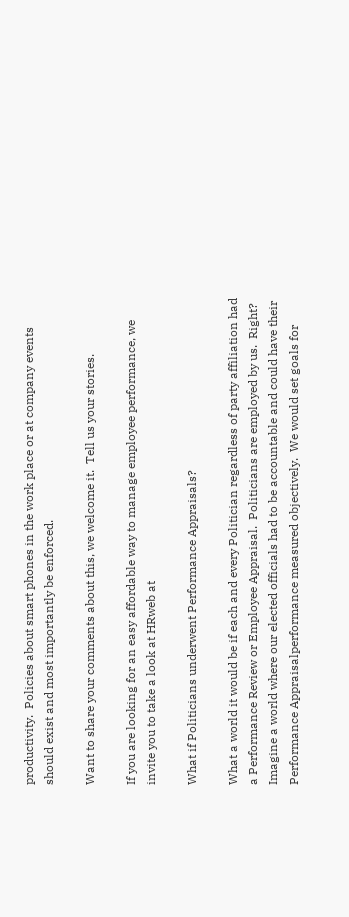productivity.  Policies about smart phones in the work place or at company events should exist and most importantly be enforced.

Want to share your comments about this, we welcome it.  Tell us your stories.

If you are looking for an easy affordable way to manage employee performance, we invite you to take a look at HRweb at

What if Politicians underwent Performance Appraisals?

What a world it would be if each and every Politician regardless of party affiliation had a Performance Review or Employee Appraisal.  Politicians are employed by us.  Right?  Imagine a world where our elected officials had to be accountable and could have their Performance Appraisalperformance measured objectively.  We would set goals for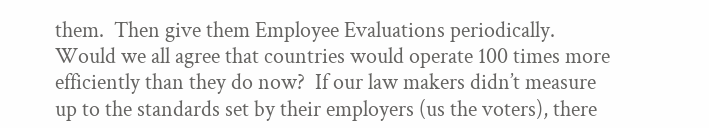them.  Then give them Employee Evaluations periodically.  Would we all agree that countries would operate 100 times more efficiently than they do now?  If our law makers didn’t measure up to the standards set by their employers (us the voters), there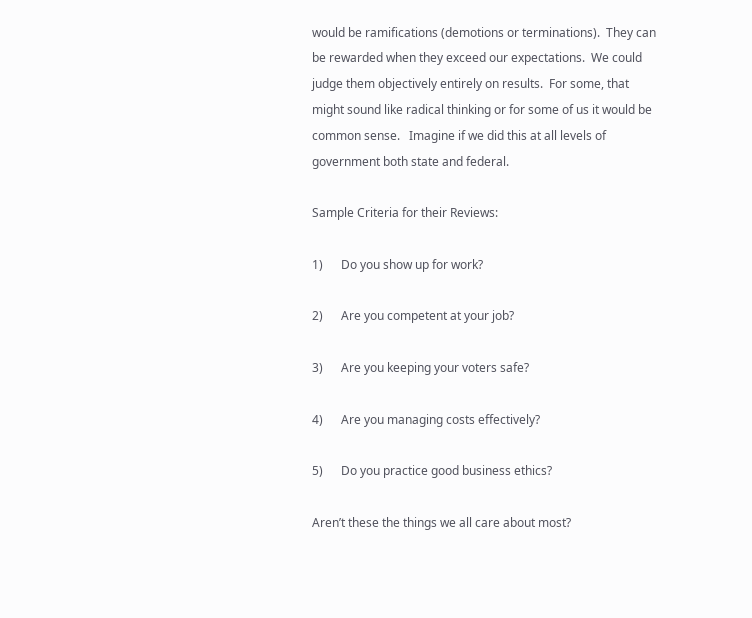would be ramifications (demotions or terminations).  They can be rewarded when they exceed our expectations.  We could judge them objectively entirely on results.  For some, that might sound like radical thinking or for some of us it would be common sense.   Imagine if we did this at all levels of government both state and federal.

Sample Criteria for their Reviews:

1)      Do you show up for work?

2)      Are you competent at your job?

3)      Are you keeping your voters safe?

4)      Are you managing costs effectively?

5)      Do you practice good business ethics?

Aren’t these the things we all care about most?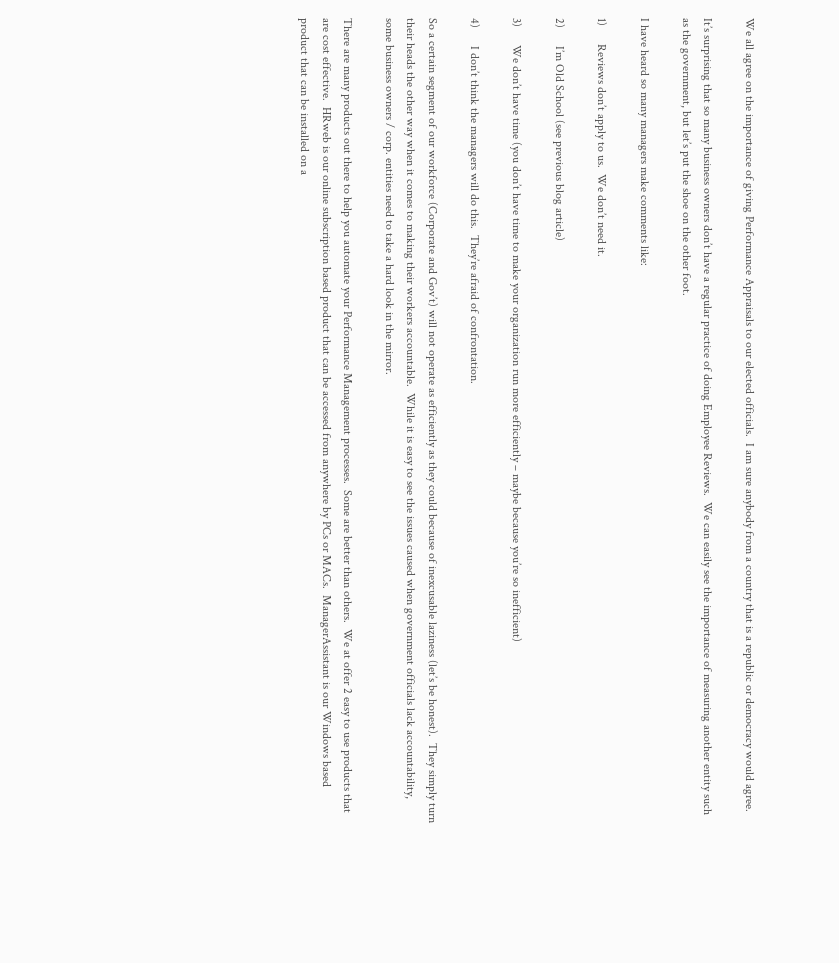We all agree on the importance of giving Performance Appraisals to our elected officials.  I am sure anybody from a country that is a republic or democracy would agree.

It’s surprising that so many business owners don’t have a regular practice of doing Employee Reviews.  We can easily see the importance of measuring another entity such as the government, but let’s put the shoe on the other foot.

I have heard so many managers make comments like:

1)      Reviews don’t apply to us.  We don’t need it.

2)      I’m Old School (see previous blog article)

3)      We don’t have time (you don’t have time to make your organization run more efficiently – maybe because you’re so inefficient)

4)      I don’t think the managers will do this.  They’re afraid of confrontation.

So a certain segment of our workforce (Corporate and Gov’t) will not operate as efficiently as they could because of inexcusable laziness (let’s be honest).  They simply turn their heads the other way when it comes to making their workers accountable.  While it is easy to see the issues caused when government officials lack accountability, some business owners / corp. entities need to take a hard look in the mirror.

There are many products out there to help you automate your Performance Management processes.  Some are better than others.  We at offer 2 easy to use products that are cost effective.  HRweb is our online subscription based product that can be accessed from anywhere by PCs or MACs.  ManagerAssistant is our Windows based product that can be installed on a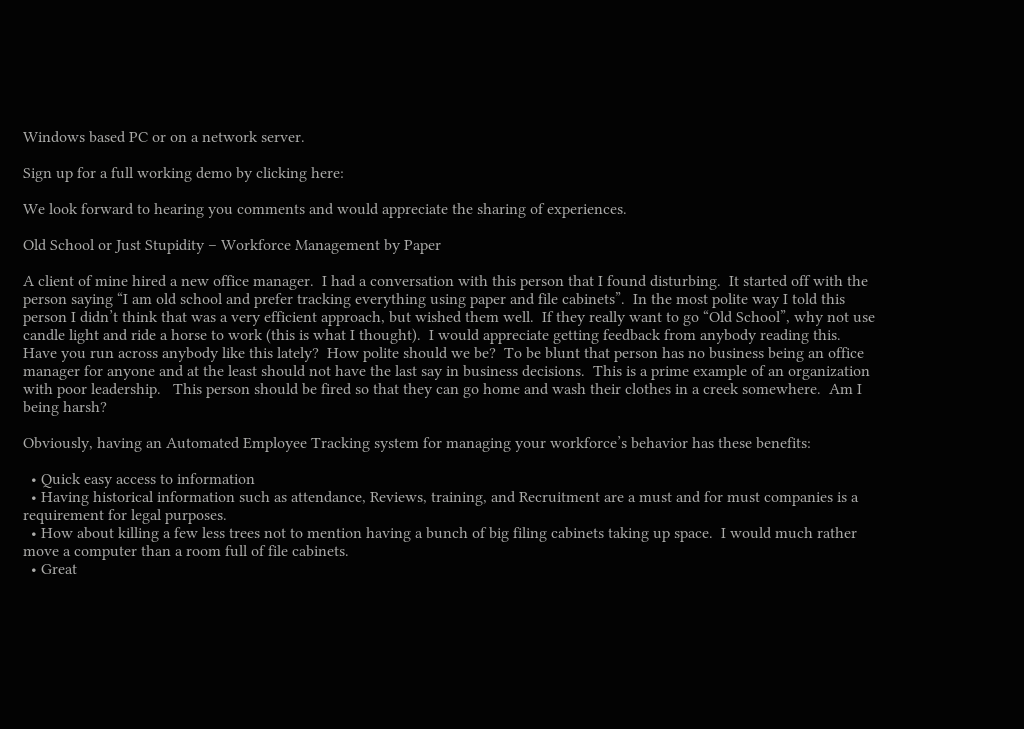Windows based PC or on a network server.

Sign up for a full working demo by clicking here:

We look forward to hearing you comments and would appreciate the sharing of experiences.

Old School or Just Stupidity – Workforce Management by Paper

A client of mine hired a new office manager.  I had a conversation with this person that I found disturbing.  It started off with the person saying “I am old school and prefer tracking everything using paper and file cabinets”.  In the most polite way I told this person I didn’t think that was a very efficient approach, but wished them well.  If they really want to go “Old School”, why not use candle light and ride a horse to work (this is what I thought).  I would appreciate getting feedback from anybody reading this.  Have you run across anybody like this lately?  How polite should we be?  To be blunt that person has no business being an office manager for anyone and at the least should not have the last say in business decisions.  This is a prime example of an organization with poor leadership.   This person should be fired so that they can go home and wash their clothes in a creek somewhere.  Am I being harsh?

Obviously, having an Automated Employee Tracking system for managing your workforce’s behavior has these benefits:

  • Quick easy access to information
  • Having historical information such as attendance, Reviews, training, and Recruitment are a must and for must companies is a requirement for legal purposes.
  • How about killing a few less trees not to mention having a bunch of big filing cabinets taking up space.  I would much rather move a computer than a room full of file cabinets.
  • Great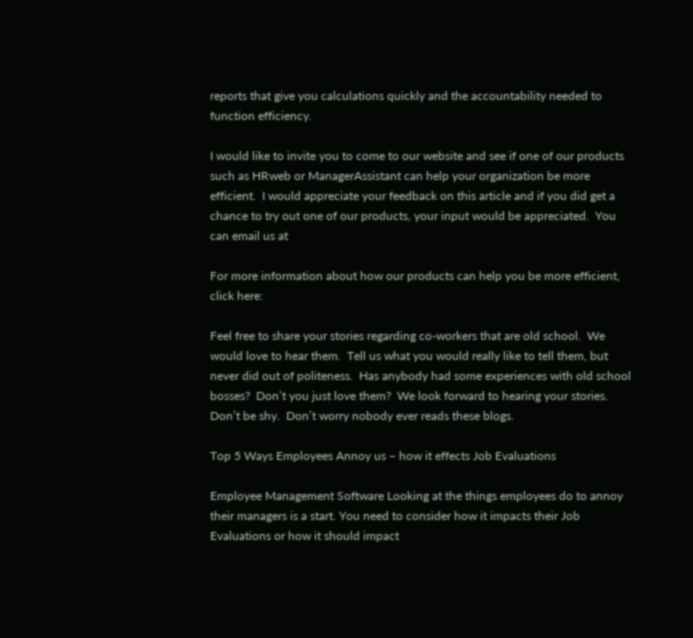reports that give you calculations quickly and the accountability needed to function efficiency.

I would like to invite you to come to our website and see if one of our products such as HRweb or ManagerAssistant can help your organization be more efficient.  I would appreciate your feedback on this article and if you did get a chance to try out one of our products, your input would be appreciated.  You can email us at

For more information about how our products can help you be more efficient, click here:

Feel free to share your stories regarding co-workers that are old school.  We would love to hear them.  Tell us what you would really like to tell them, but never did out of politeness.  Has anybody had some experiences with old school bosses?  Don’t you just love them?  We look forward to hearing your stories.  Don’t be shy.  Don’t worry nobody ever reads these blogs.

Top 5 Ways Employees Annoy us – how it effects Job Evaluations

Employee Management Software Looking at the things employees do to annoy their managers is a start. You need to consider how it impacts their Job Evaluations or how it should impact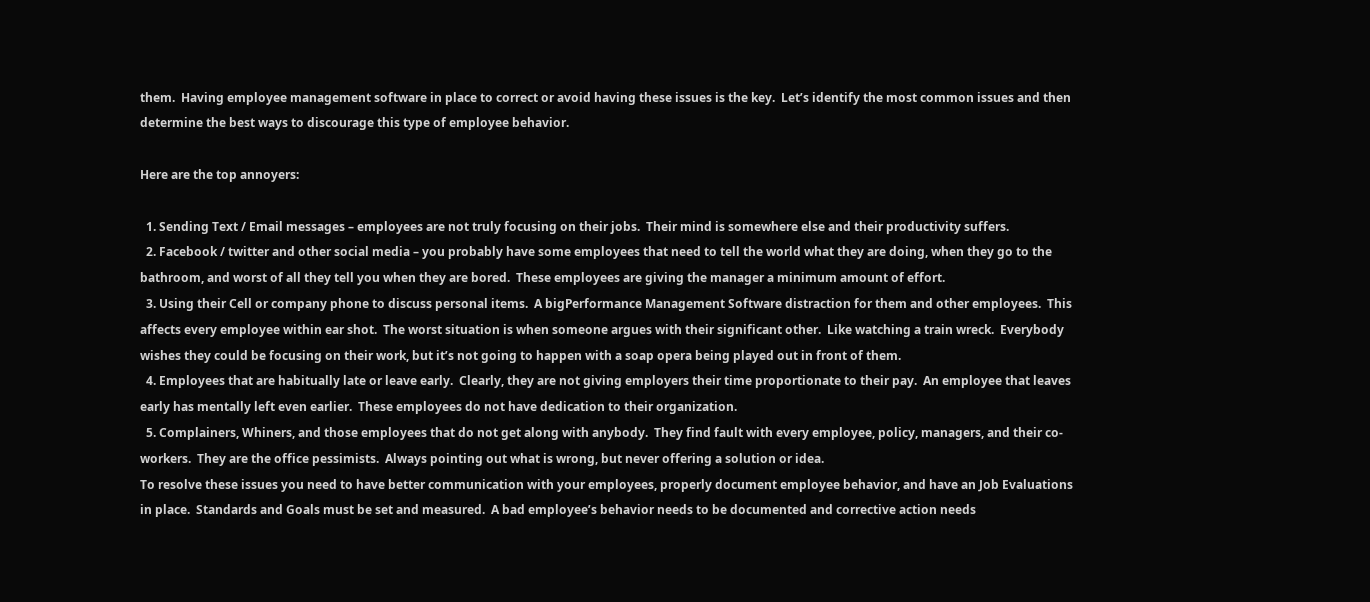them.  Having employee management software in place to correct or avoid having these issues is the key.  Let’s identify the most common issues and then determine the best ways to discourage this type of employee behavior.

Here are the top annoyers:

  1. Sending Text / Email messages – employees are not truly focusing on their jobs.  Their mind is somewhere else and their productivity suffers.
  2. Facebook / twitter and other social media – you probably have some employees that need to tell the world what they are doing, when they go to the bathroom, and worst of all they tell you when they are bored.  These employees are giving the manager a minimum amount of effort.
  3. Using their Cell or company phone to discuss personal items.  A bigPerformance Management Software distraction for them and other employees.  This affects every employee within ear shot.  The worst situation is when someone argues with their significant other.  Like watching a train wreck.  Everybody wishes they could be focusing on their work, but it’s not going to happen with a soap opera being played out in front of them.
  4. Employees that are habitually late or leave early.  Clearly, they are not giving employers their time proportionate to their pay.  An employee that leaves early has mentally left even earlier.  These employees do not have dedication to their organization.
  5. Complainers, Whiners, and those employees that do not get along with anybody.  They find fault with every employee, policy, managers, and their co-workers.  They are the office pessimists.  Always pointing out what is wrong, but never offering a solution or idea.
To resolve these issues you need to have better communication with your employees, properly document employee behavior, and have an Job Evaluations in place.  Standards and Goals must be set and measured.  A bad employee’s behavior needs to be documented and corrective action needs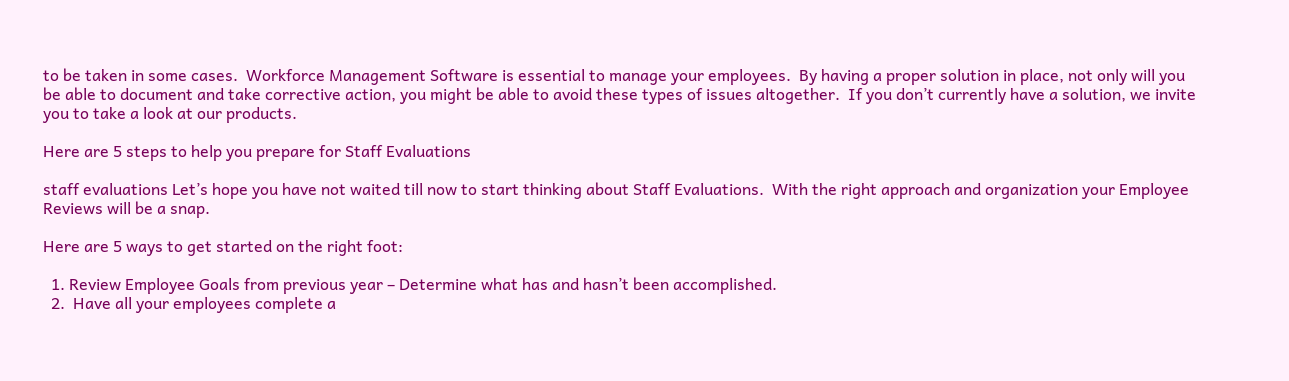to be taken in some cases.  Workforce Management Software is essential to manage your employees.  By having a proper solution in place, not only will you be able to document and take corrective action, you might be able to avoid these types of issues altogether.  If you don’t currently have a solution, we invite you to take a look at our products.

Here are 5 steps to help you prepare for Staff Evaluations

staff evaluations Let’s hope you have not waited till now to start thinking about Staff Evaluations.  With the right approach and organization your Employee Reviews will be a snap.

Here are 5 ways to get started on the right foot:

  1. Review Employee Goals from previous year – Determine what has and hasn’t been accomplished.
  2.  Have all your employees complete a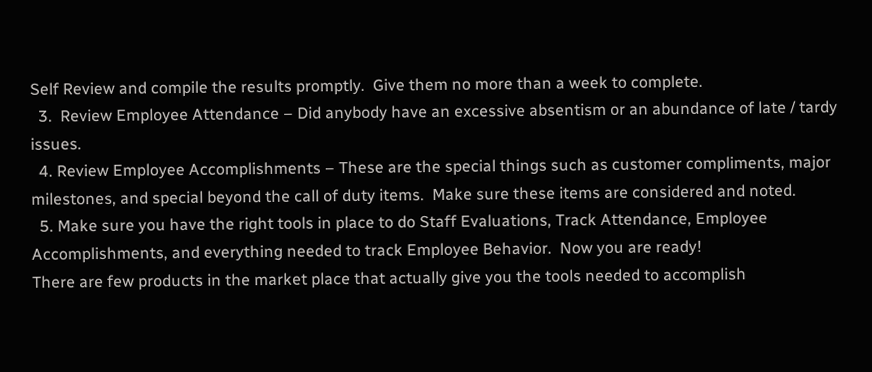Self Review and compile the results promptly.  Give them no more than a week to complete.
  3.  Review Employee Attendance – Did anybody have an excessive absentism or an abundance of late / tardy issues.
  4. Review Employee Accomplishments – These are the special things such as customer compliments, major milestones, and special beyond the call of duty items.  Make sure these items are considered and noted.
  5. Make sure you have the right tools in place to do Staff Evaluations, Track Attendance, Employee Accomplishments, and everything needed to track Employee Behavior.  Now you are ready!
There are few products in the market place that actually give you the tools needed to accomplish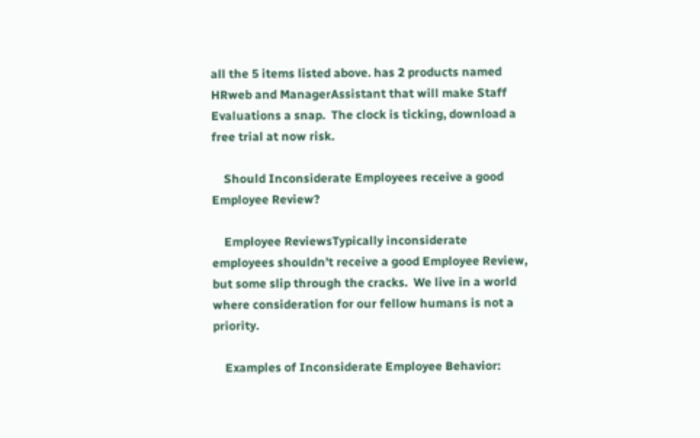all the 5 items listed above. has 2 products named HRweb and ManagerAssistant that will make Staff Evaluations a snap.  The clock is ticking, download a free trial at now risk.

    Should Inconsiderate Employees receive a good Employee Review?

    Employee ReviewsTypically inconsiderate employees shouldn’t receive a good Employee Review, but some slip through the cracks.  We live in a world where consideration for our fellow humans is not a priority.

    Examples of Inconsiderate Employee Behavior: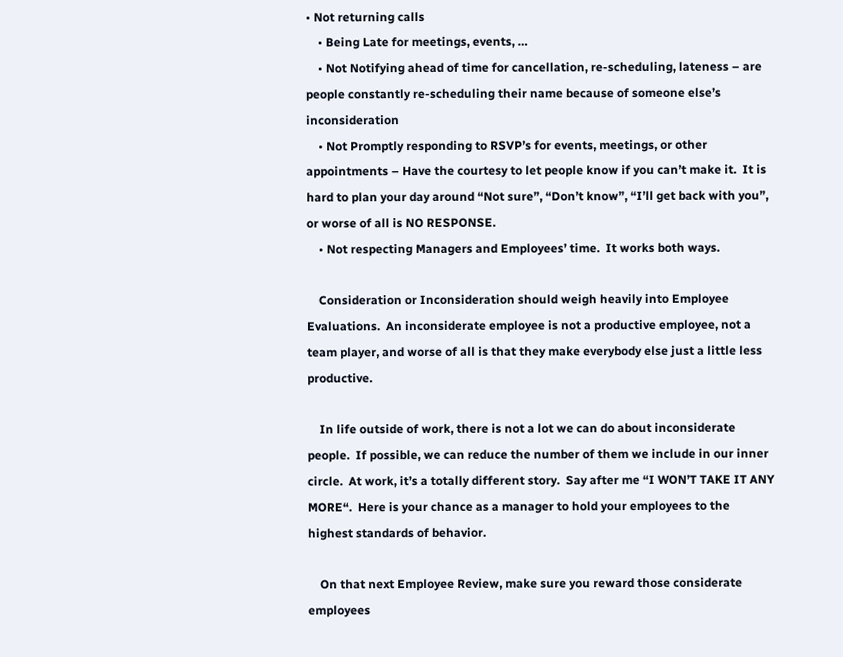• Not returning calls
    • Being Late for meetings, events, …
    • Not Notifying ahead of time for cancellation, re-scheduling, lateness – are people constantly re-scheduling their name because of someone else’s inconsideration
    • Not Promptly responding to RSVP’s for events, meetings, or other appointments – Have the courtesy to let people know if you can’t make it.  It is hard to plan your day around “Not sure”, “Don’t know”, “I’ll get back with you”, or worse of all is NO RESPONSE.
    • Not respecting Managers and Employees’ time.  It works both ways.

    Consideration or Inconsideration should weigh heavily into Employee Evaluations.  An inconsiderate employee is not a productive employee, not a team player, and worse of all is that they make everybody else just a little less productive.

    In life outside of work, there is not a lot we can do about inconsiderate people.  If possible, we can reduce the number of them we include in our inner circle.  At work, it’s a totally different story.  Say after me “I WON’T TAKE IT ANY MORE“.  Here is your chance as a manager to hold your employees to the highest standards of behavior.

    On that next Employee Review, make sure you reward those considerate employees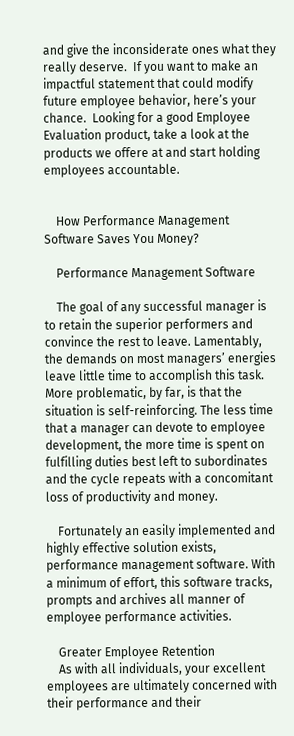and give the inconsiderate ones what they really deserve.  If you want to make an impactful statement that could modify future employee behavior, here’s your chance.  Looking for a good Employee Evaluation product, take a look at the products we offere at and start holding employees accountable.


    How Performance Management Software Saves You Money?

    Performance Management Software

    The goal of any successful manager is to retain the superior performers and convince the rest to leave. Lamentably, the demands on most managers’ energies leave little time to accomplish this task. More problematic, by far, is that the situation is self-reinforcing. The less time that a manager can devote to employee development, the more time is spent on fulfilling duties best left to subordinates and the cycle repeats with a concomitant loss of productivity and money.

    Fortunately an easily implemented and highly effective solution exists, performance management software. With a minimum of effort, this software tracks, prompts and archives all manner of employee performance activities.

    Greater Employee Retention
    As with all individuals, your excellent employees are ultimately concerned with their performance and their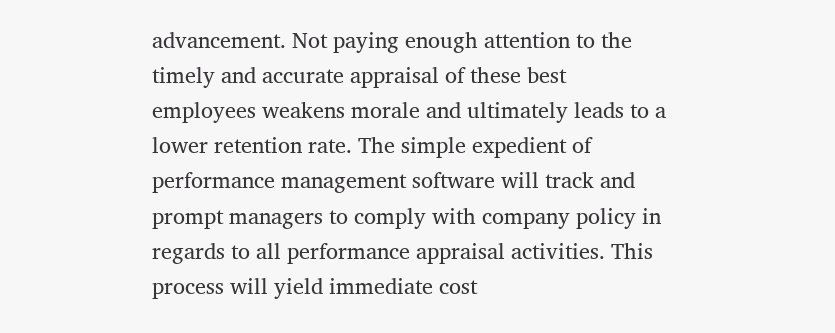advancement. Not paying enough attention to the timely and accurate appraisal of these best employees weakens morale and ultimately leads to a lower retention rate. The simple expedient of performance management software will track and prompt managers to comply with company policy in regards to all performance appraisal activities. This process will yield immediate cost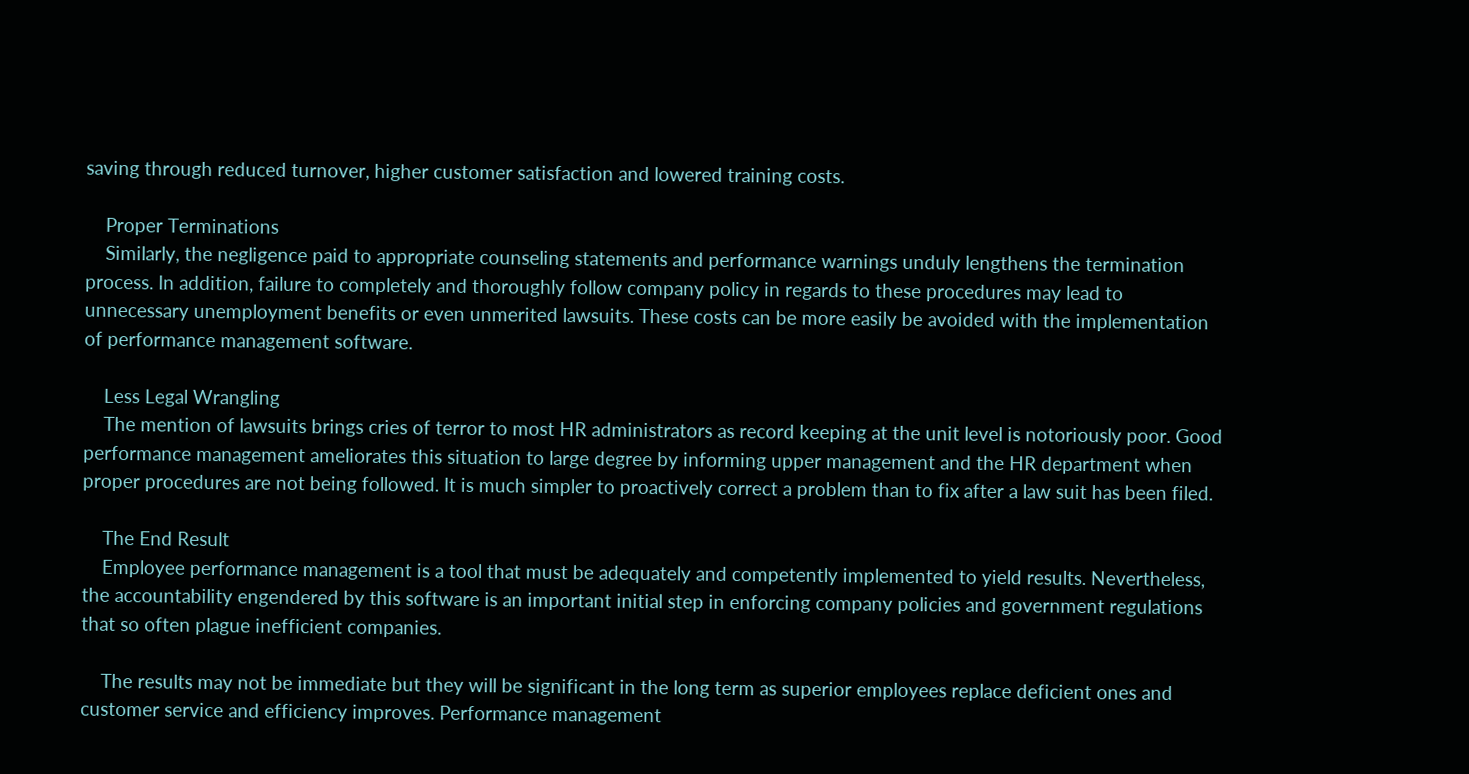saving through reduced turnover, higher customer satisfaction and lowered training costs.

    Proper Terminations
    Similarly, the negligence paid to appropriate counseling statements and performance warnings unduly lengthens the termination process. In addition, failure to completely and thoroughly follow company policy in regards to these procedures may lead to unnecessary unemployment benefits or even unmerited lawsuits. These costs can be more easily be avoided with the implementation of performance management software.

    Less Legal Wrangling
    The mention of lawsuits brings cries of terror to most HR administrators as record keeping at the unit level is notoriously poor. Good performance management ameliorates this situation to large degree by informing upper management and the HR department when proper procedures are not being followed. It is much simpler to proactively correct a problem than to fix after a law suit has been filed.

    The End Result
    Employee performance management is a tool that must be adequately and competently implemented to yield results. Nevertheless, the accountability engendered by this software is an important initial step in enforcing company policies and government regulations that so often plague inefficient companies.

    The results may not be immediate but they will be significant in the long term as superior employees replace deficient ones and customer service and efficiency improves. Performance management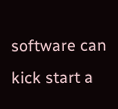software can kick start a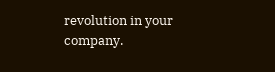revolution in your company.